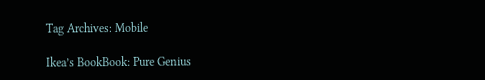Tag Archives: Mobile

Ikea’s BookBook: Pure Genius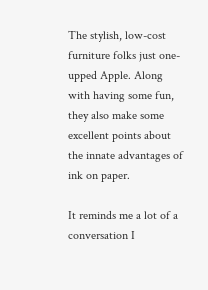The stylish, low-cost furniture folks just one-upped Apple. Along with having some fun, they also make some excellent points about the innate advantages of ink on paper.

It reminds me a lot of a conversation I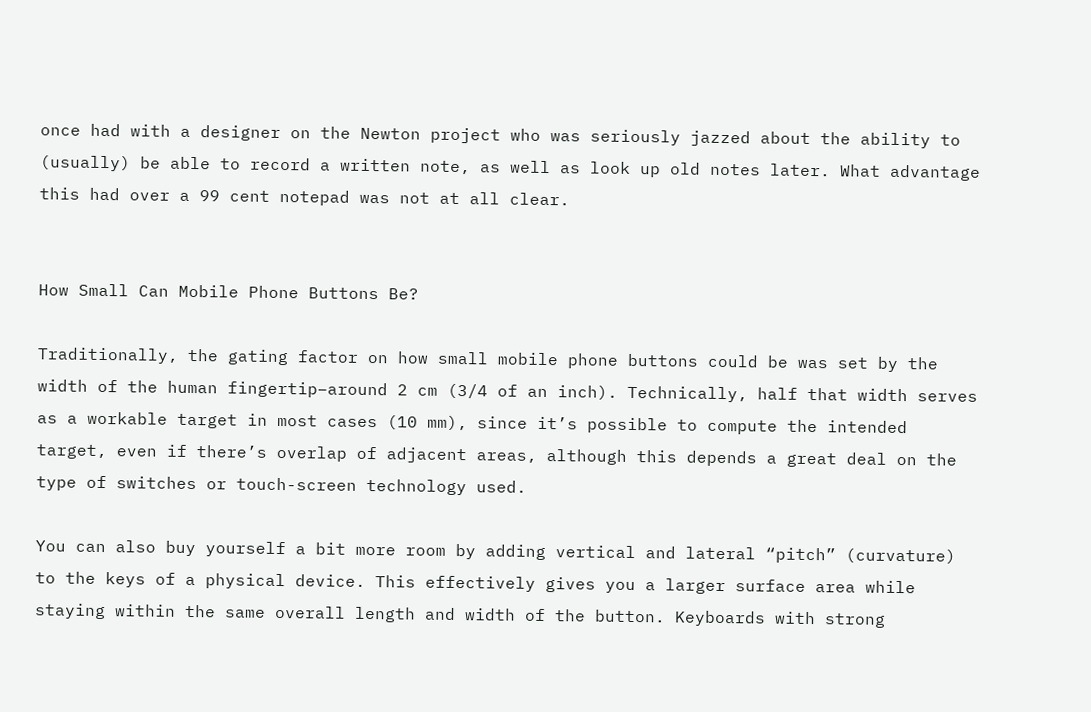once had with a designer on the Newton project who was seriously jazzed about the ability to (usually) be able to record a written note, as well as look up old notes later. What advantage this had over a 99 cent notepad was not at all clear.


How Small Can Mobile Phone Buttons Be?

Traditionally, the gating factor on how small mobile phone buttons could be was set by the width of the human fingertip–around 2 cm (3/4 of an inch). Technically, half that width serves as a workable target in most cases (10 mm), since it’s possible to compute the intended target, even if there’s overlap of adjacent areas, although this depends a great deal on the type of switches or touch-screen technology used.

You can also buy yourself a bit more room by adding vertical and lateral “pitch” (curvature) to the keys of a physical device. This effectively gives you a larger surface area while staying within the same overall length and width of the button. Keyboards with strong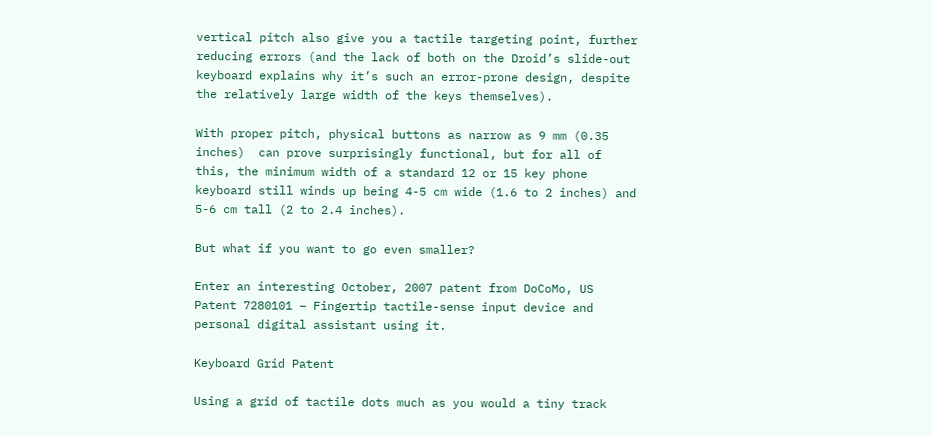vertical pitch also give you a tactile targeting point, further reducing errors (and the lack of both on the Droid’s slide-out keyboard explains why it’s such an error-prone design, despite the relatively large width of the keys themselves).

With proper pitch, physical buttons as narrow as 9 mm (0.35 inches)  can prove surprisingly functional, but for all of this, the minimum width of a standard 12 or 15 key phone keyboard still winds up being 4-5 cm wide (1.6 to 2 inches) and 5-6 cm tall (2 to 2.4 inches).

But what if you want to go even smaller?

Enter an interesting October, 2007 patent from DoCoMo, US Patent 7280101 – Fingertip tactile-sense input device and personal digital assistant using it.

Keyboard Grid Patent

Using a grid of tactile dots much as you would a tiny track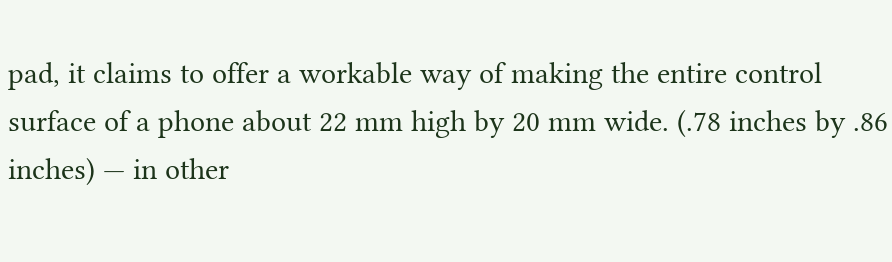pad, it claims to offer a workable way of making the entire control surface of a phone about 22 mm high by 20 mm wide. (.78 inches by .86 inches) — in other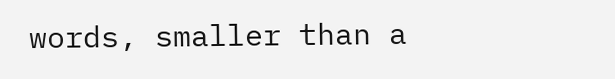words, smaller than a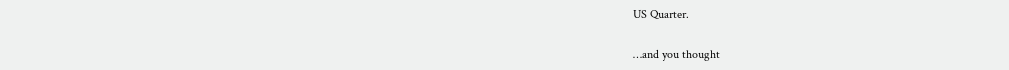US Quarter.

…and you thought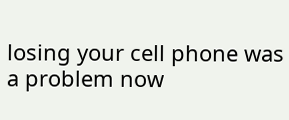losing your cell phone was a problem now